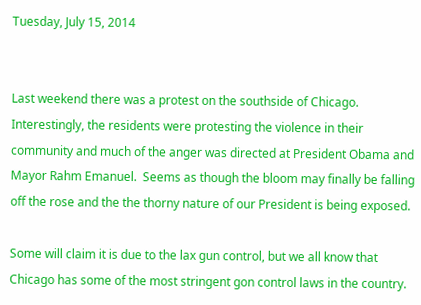Tuesday, July 15, 2014


Last weekend there was a protest on the southside of Chicago.  Interestingly, the residents were protesting the violence in their community and much of the anger was directed at President Obama and Mayor Rahm Emanuel.  Seems as though the bloom may finally be falling off the rose and the the thorny nature of our President is being exposed.

Some will claim it is due to the lax gun control, but we all know that Chicago has some of the most stringent gon control laws in the country.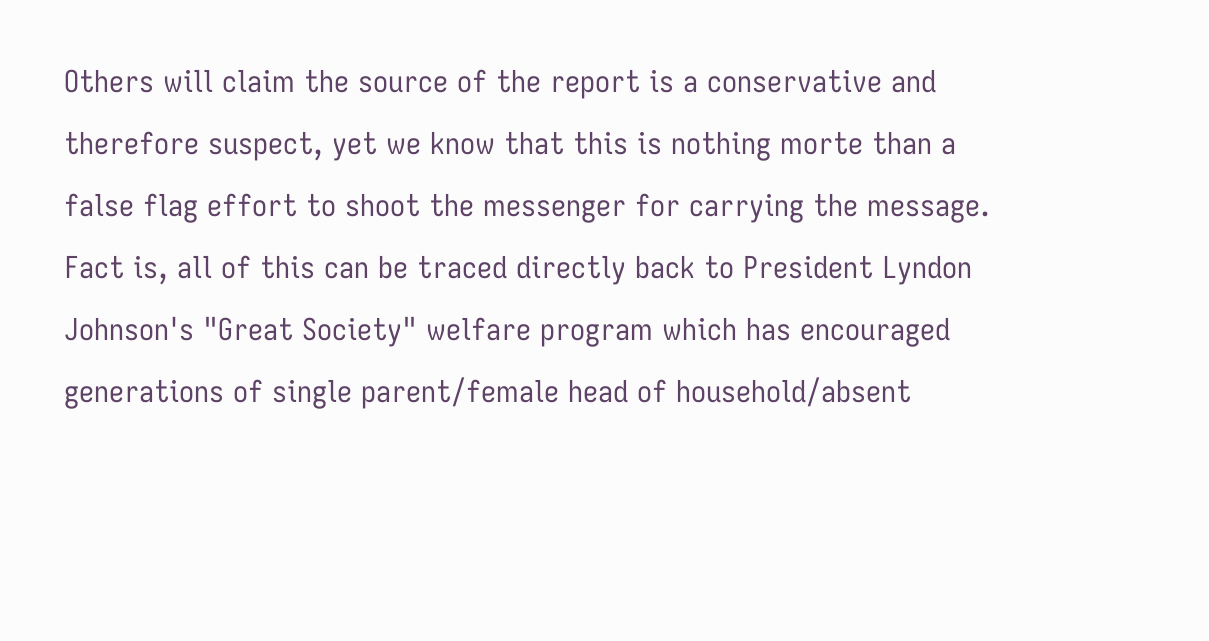Others will claim the source of the report is a conservative and therefore suspect, yet we know that this is nothing morte than a false flag effort to shoot the messenger for carrying the message.  Fact is, all of this can be traced directly back to President Lyndon Johnson's "Great Society" welfare program which has encouraged generations of single parent/female head of household/absent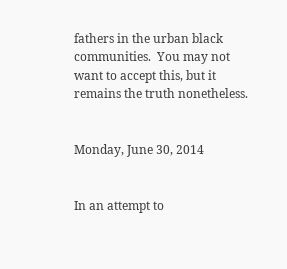fathers in the urban black communities.  You may not want to accept this, but it remains the truth nonetheless.


Monday, June 30, 2014


In an attempt to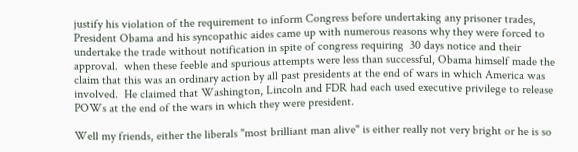justify his violation of the requirement to inform Congress before undertaking any prisoner trades, President Obama and his syncopathic aides came up with numerous reasons why they were forced to undertake the trade without notification in spite of congress requiring  30 days notice and their approval.  when these feeble and spurious attempts were less than successful, Obama himself made the claim that this was an ordinary action by all past presidents at the end of wars in which America was involved.  He claimed that Washington, Lincoln and FDR had each used executive privilege to release POWs at the end of the wars in which they were president.

Well my friends, either the liberals "most brilliant man alive" is either really not very bright or he is so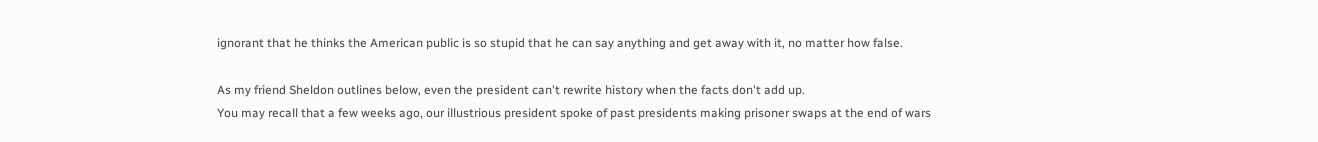ignorant that he thinks the American public is so stupid that he can say anything and get away with it, no matter how false.

As my friend Sheldon outlines below, even the president can't rewrite history when the facts don't add up.
You may recall that a few weeks ago, our illustrious president spoke of past presidents making prisoner swaps at the end of wars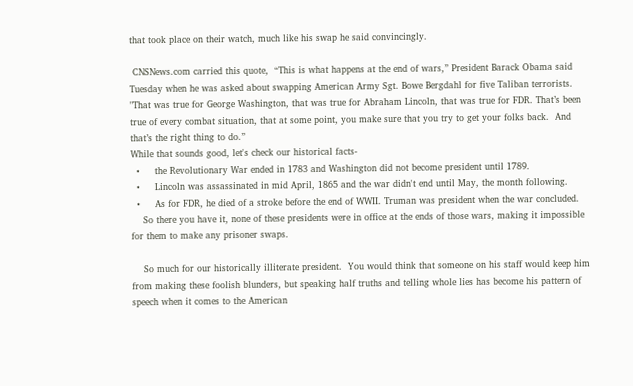that took place on their watch, much like his swap he said convincingly.

 CNSNews.com carried this quote,  “This is what happens at the end of wars,” President Barack Obama said Tuesday when he was asked about swapping American Army Sgt. Bowe Bergdahl for five Taliban terrorists.  "That was true for George Washington, that was true for Abraham Lincoln, that was true for FDR. That’s been true of every combat situation, that at some point, you make sure that you try to get your folks back.  And that’s the right thing to do.”
While that sounds good, let's check our historical facts-
  •     the Revolutionary War ended in 1783 and Washington did not become president until 1789.
  •     Lincoln was assassinated in mid April, 1865 and the war didn't end until May, the month following.
  •     As for FDR, he died of a stroke before the end of WWII. Truman was president when the war concluded.
    So there you have it, none of these presidents were in office at the ends of those wars, making it impossible for them to make any prisoner swaps.

    So much for our historically illiterate president.  You would think that someone on his staff would keep him from making these foolish blunders, but speaking half truths and telling whole lies has become his pattern of speech when it comes to the American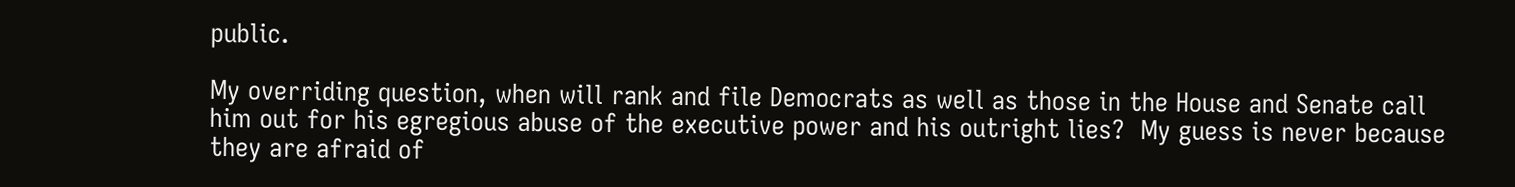public.

My overriding question, when will rank and file Democrats as well as those in the House and Senate call him out for his egregious abuse of the executive power and his outright lies?  My guess is never because they are afraid of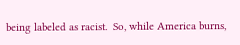being labeled as racist.  So, while America burns,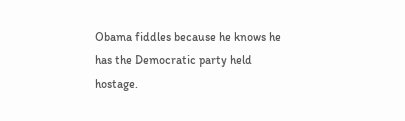Obama fiddles because he knows he has the Democratic party held hostage.